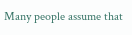Many people assume that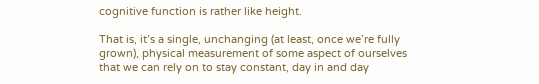cognitive function is rather like height.

That is, it’s a single, unchanging (at least, once we’re fully grown), physical measurement of some aspect of ourselves that we can rely on to stay constant, day in and day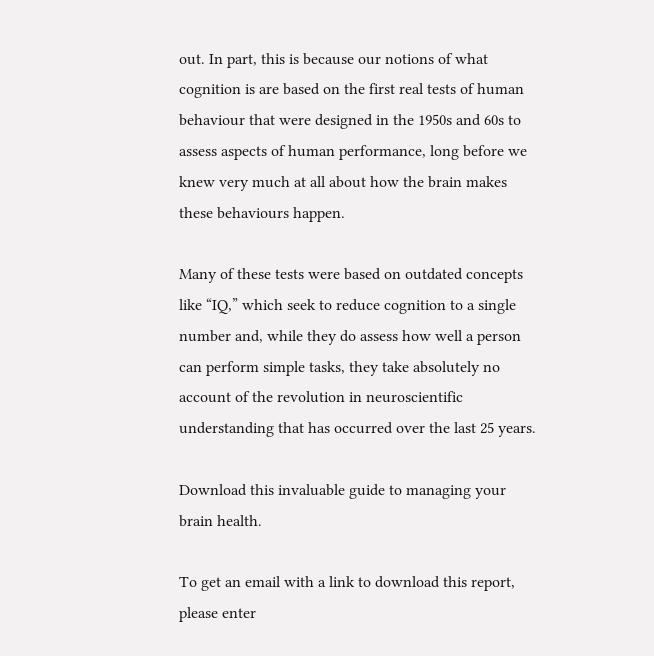out. In part, this is because our notions of what cognition is are based on the first real tests of human behaviour that were designed in the 1950s and 60s to assess aspects of human performance, long before we knew very much at all about how the brain makes these behaviours happen.

Many of these tests were based on outdated concepts like “IQ,” which seek to reduce cognition to a single number and, while they do assess how well a person can perform simple tasks, they take absolutely no account of the revolution in neuroscientific understanding that has occurred over the last 25 years.

Download this invaluable guide to managing your brain health.

To get an email with a link to download this report, please enter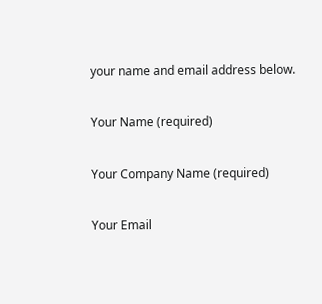your name and email address below.

Your Name (required)

Your Company Name (required)

Your Email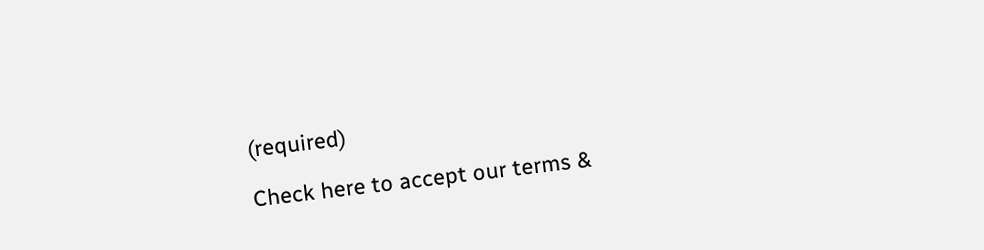(required)

Check here to accept our terms &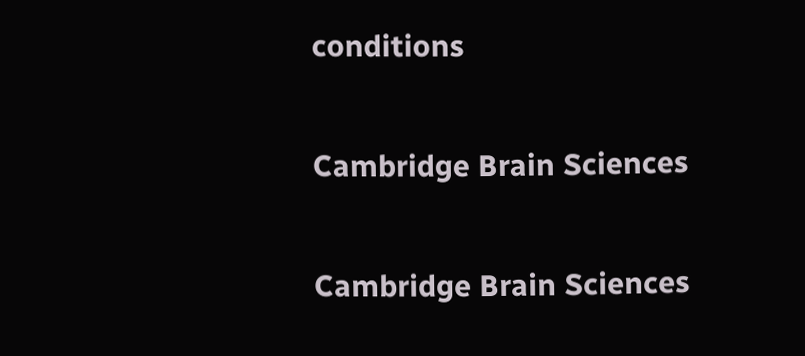conditions

Cambridge Brain Sciences

Cambridge Brain Sciences